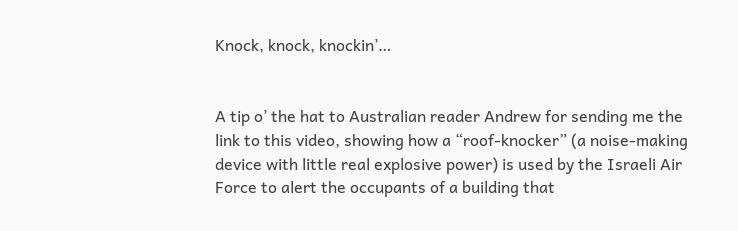Knock, knock, knockin’…


A tip o’ the hat to Australian reader Andrew for sending me the link to this video, showing how a “roof-knocker” (a noise-making device with little real explosive power) is used by the Israeli Air Force to alert the occupants of a building that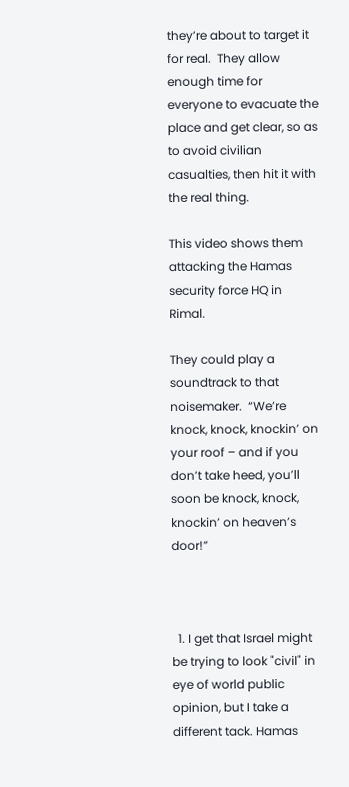they’re about to target it for real.  They allow enough time for everyone to evacuate the place and get clear, so as to avoid civilian casualties, then hit it with the real thing.

This video shows them attacking the Hamas security force HQ in Rimal.

They could play a soundtrack to that noisemaker.  “We’re knock, knock, knockin’ on your roof – and if you don’t take heed, you’ll soon be knock, knock, knockin’ on heaven’s door!”



  1. I get that Israel might be trying to look "civil" in eye of world public opinion, but I take a different tack. Hamas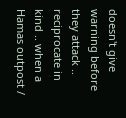doesn't give warning before they attack .. reciprocate in kind .. when a Hamas outpost /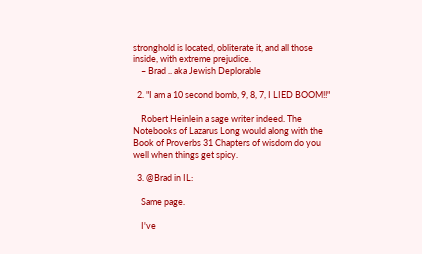stronghold is located, obliterate it, and all those inside, with extreme prejudice.
    – Brad .. aka Jewish Deplorable

  2. "I am a 10 second bomb, 9, 8, 7, I LIED BOOM!!"

    Robert Heinlein a sage writer indeed. The Notebooks of Lazarus Long would along with the Book of Proverbs 31 Chapters of wisdom do you well when things get spicy.

  3. @Brad in IL:

    Same page.

    I've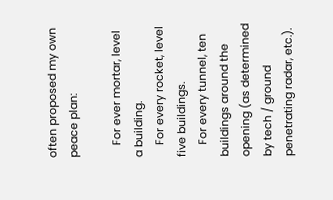often proposed my own peace plan:

    For ever mortar, level a building.
    For every rocket, level five buildings.
    For every tunnel, ten buildings around the opening (as determined by tech / ground penetrating radar, etc.).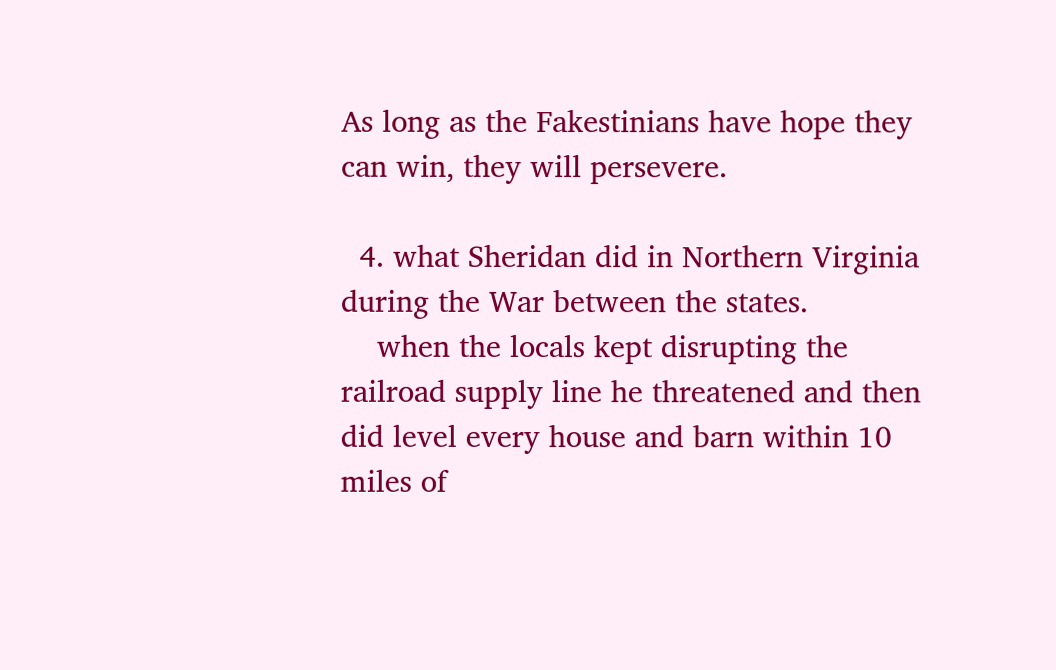As long as the Fakestinians have hope they can win, they will persevere.

  4. what Sheridan did in Northern Virginia during the War between the states.
    when the locals kept disrupting the railroad supply line he threatened and then did level every house and barn within 10 miles of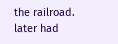the railroad. later had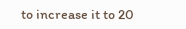to increase it to 20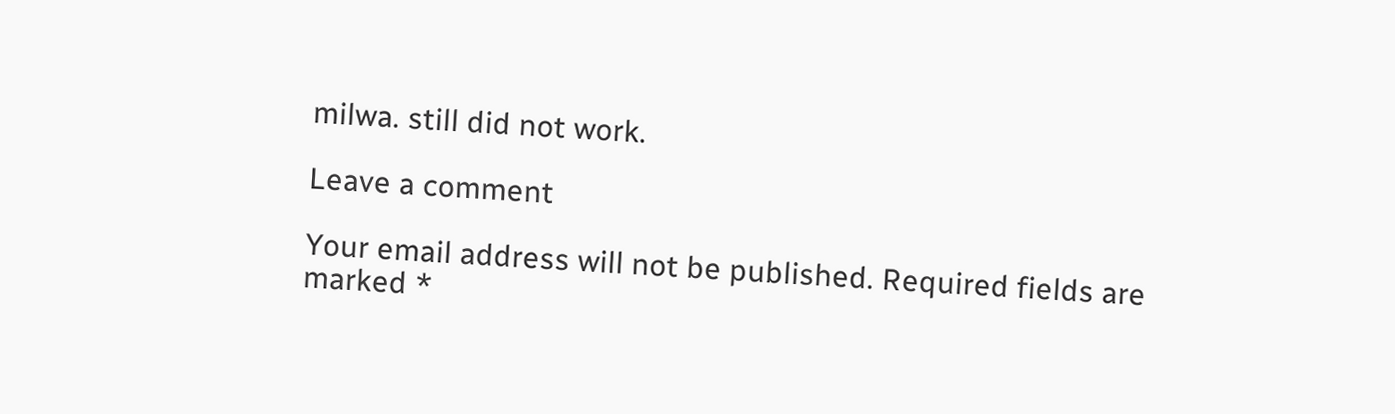milwa. still did not work.

Leave a comment

Your email address will not be published. Required fields are marked *